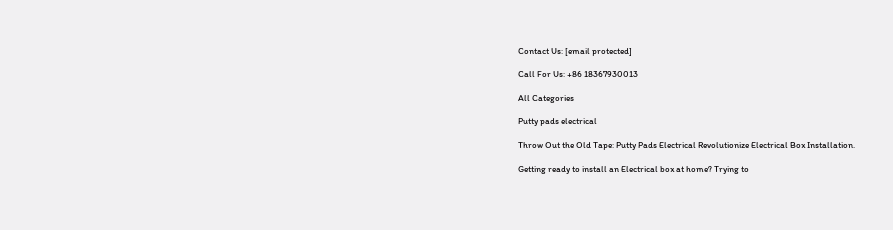Contact Us: [email protected]

Call For Us: +86 18367930013

All Categories

Putty pads electrical

Throw Out the Old Tape: Putty Pads Electrical Revolutionize Electrical Box Installation.

Getting ready to install an Electrical box at home? Trying to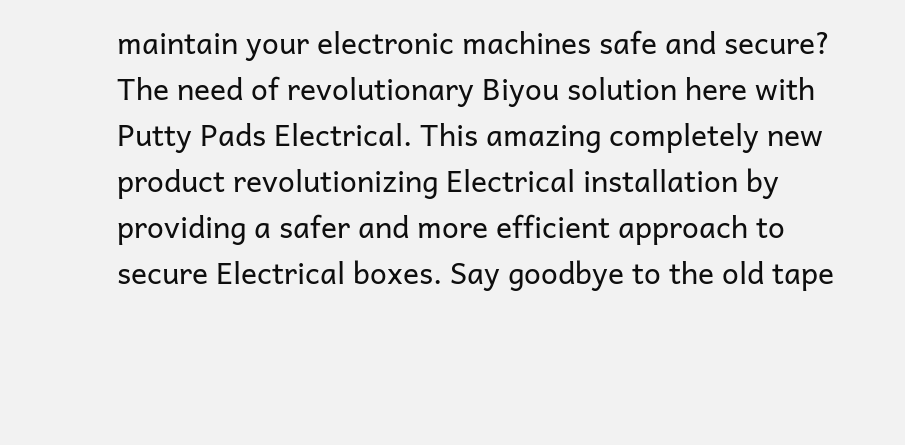maintain your electronic machines safe and secure? The need of revolutionary Biyou solution here with Putty Pads Electrical. This amazing completely new product revolutionizing Electrical installation by providing a safer and more efficient approach to secure Electrical boxes. Say goodbye to the old tape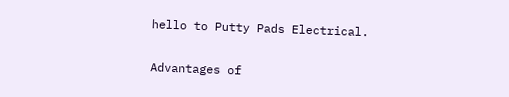hello to Putty Pads Electrical.

Advantages of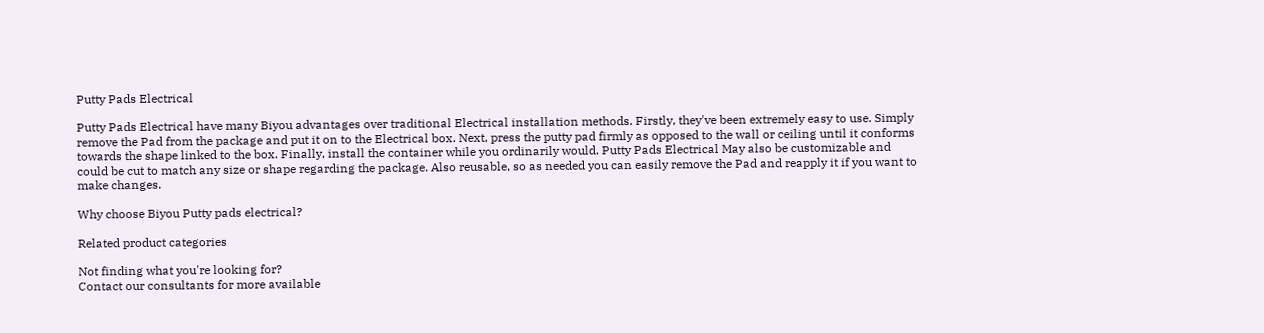Putty Pads Electrical

Putty Pads Electrical have many Biyou advantages over traditional Electrical installation methods. Firstly, they've been extremely easy to use. Simply remove the Pad from the package and put it on to the Electrical box. Next, press the putty pad firmly as opposed to the wall or ceiling until it conforms towards the shape linked to the box. Finally, install the container while you ordinarily would. Putty Pads Electrical May also be customizable and could be cut to match any size or shape regarding the package. Also reusable, so as needed you can easily remove the Pad and reapply it if you want to make changes.

Why choose Biyou Putty pads electrical?

Related product categories

Not finding what you're looking for?
Contact our consultants for more available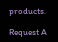products.

Request A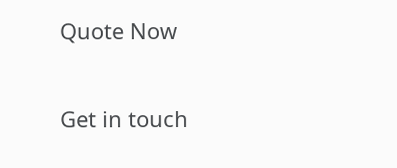Quote Now

Get in touch